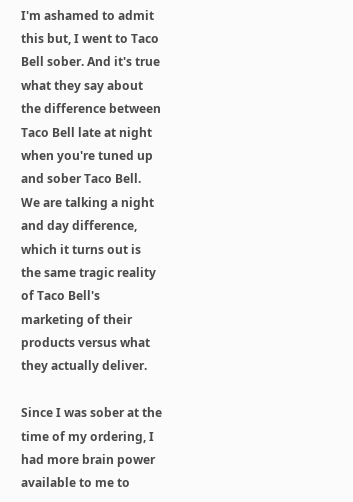I'm ashamed to admit this but, I went to Taco Bell sober. And it's true what they say about the difference between Taco Bell late at night when you're tuned up and sober Taco Bell. We are talking a night and day difference, which it turns out is the same tragic reality of Taco Bell's marketing of their products versus what they actually deliver.

Since I was sober at the time of my ordering, I had more brain power available to me to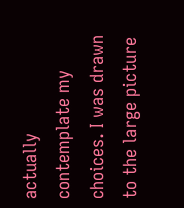actually contemplate my choices. I was drawn to the large picture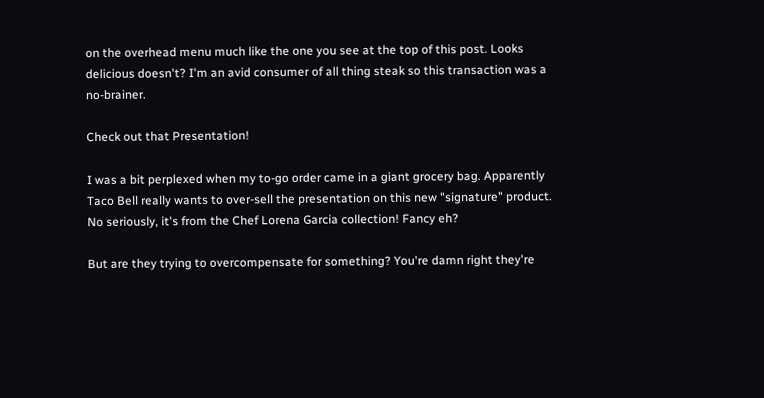on the overhead menu much like the one you see at the top of this post. Looks delicious doesn't? I'm an avid consumer of all thing steak so this transaction was a no-brainer.

Check out that Presentation!

I was a bit perplexed when my to-go order came in a giant grocery bag. Apparently Taco Bell really wants to over-sell the presentation on this new "signature" product. No seriously, it's from the Chef Lorena Garcia collection! Fancy eh?

But are they trying to overcompensate for something? You're damn right they're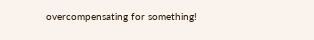overcompensating for something!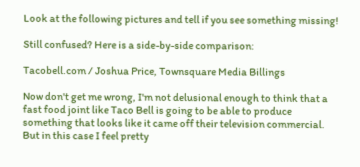Look at the following pictures and tell if you see something missing!

Still confused? Here is a side-by-side comparison:

Tacobell.com / Joshua Price, Townsquare Media Billings

Now don't get me wrong, I'm not delusional enough to think that a fast food joint like Taco Bell is going to be able to produce something that looks like it came off their television commercial. But in this case I feel pretty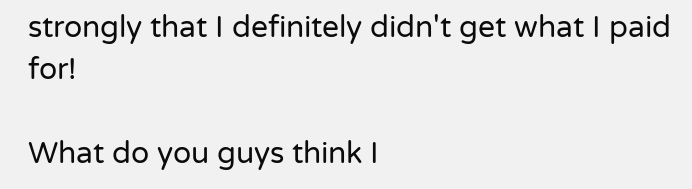strongly that I definitely didn't get what I paid for!

What do you guys think I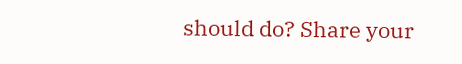should do? Share your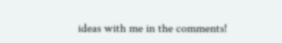ideas with me in the comments!